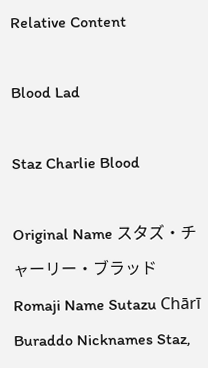Relative Content

Blood Lad

Staz Charlie Blood

Original Name スタズ・チャーリー・ブラッド Romaji Name Sutazu Chārī Buraddo Nicknames Staz,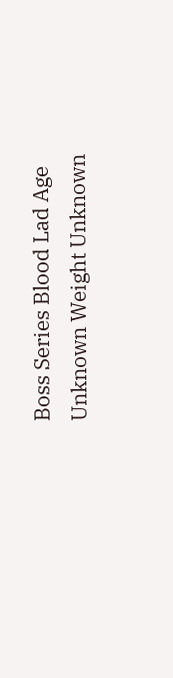Boss Series Blood Lad Age Unknown Weight Unknown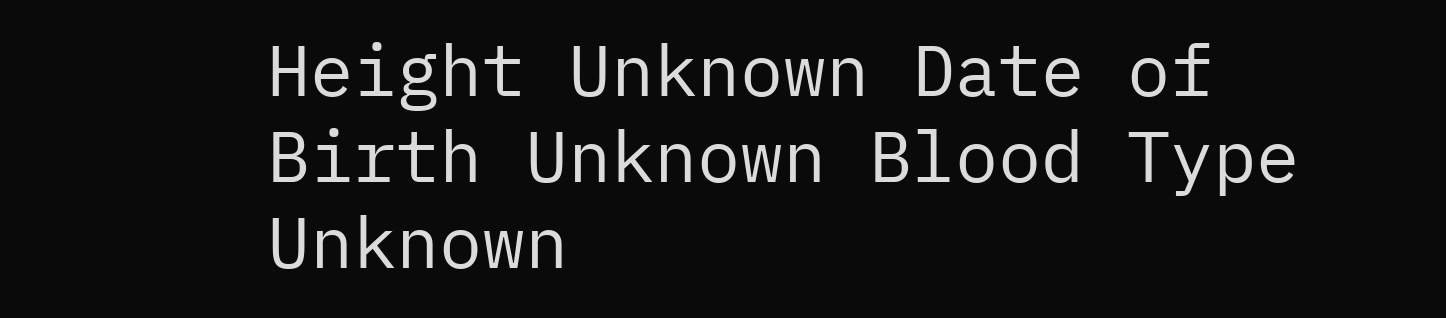Height Unknown Date of Birth Unknown Blood Type Unknown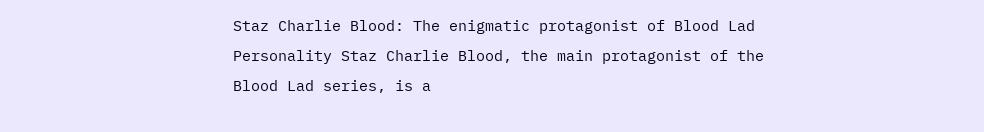Staz Charlie Blood: The enigmatic protagonist of Blood Lad Personality Staz Charlie Blood, the main protagonist of the Blood Lad series, is a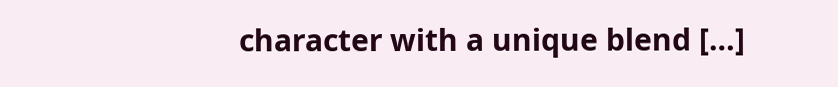character with a unique blend […]